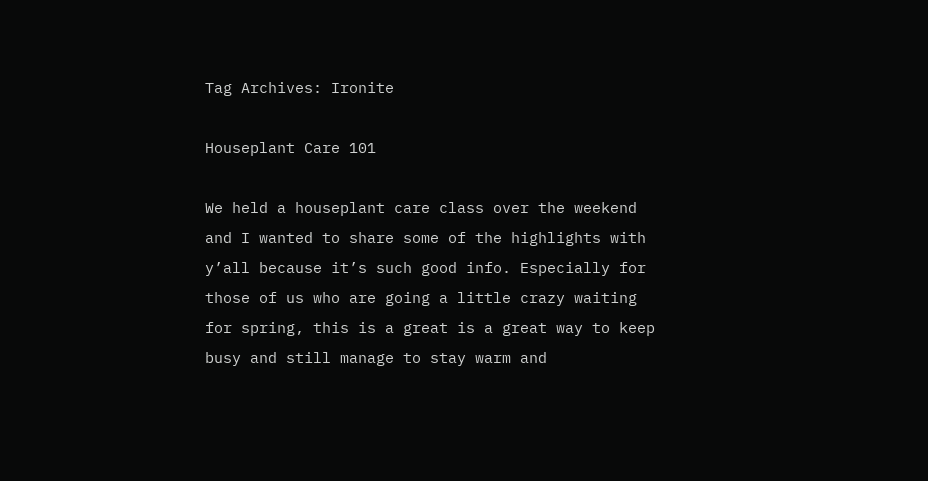Tag Archives: Ironite

Houseplant Care 101

We held a houseplant care class over the weekend and I wanted to share some of the highlights with y’all because it’s such good info. Especially for those of us who are going a little crazy waiting for spring, this is a great is a great way to keep busy and still manage to stay warm and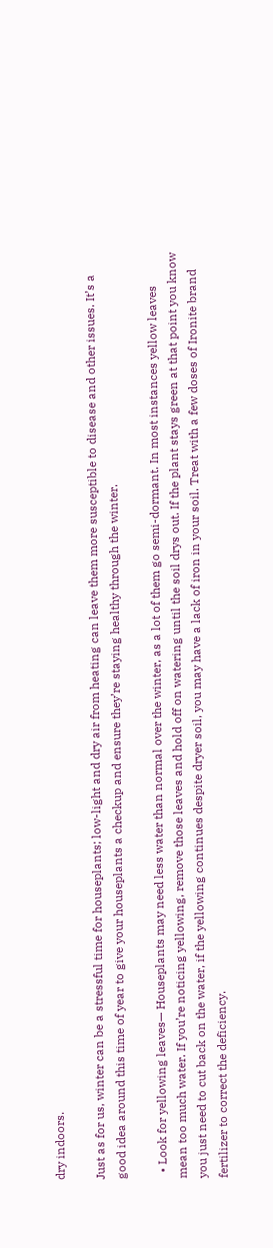dry indoors.

Just as for us, winter can be a stressful time for houseplants; low-light and dry air from heating can leave them more susceptible to disease and other issues. It’s a good idea around this time of year to give your houseplants a checkup and ensure they’re staying healthy through the winter.

  • Look for yellowing leaves— Houseplants may need less water than normal over the winter, as a lot of them go semi-dormant. In most instances yellow leaves mean too much water. If you’re noticing yellowing, remove those leaves and hold off on watering until the soil drys out. If the plant stays green at that point you know you just need to cut back on the water, if the yellowing continues despite dryer soil, you may have a lack of iron in your soil. Treat with a few doses of Ironite brand fertilizer to correct the deficiency.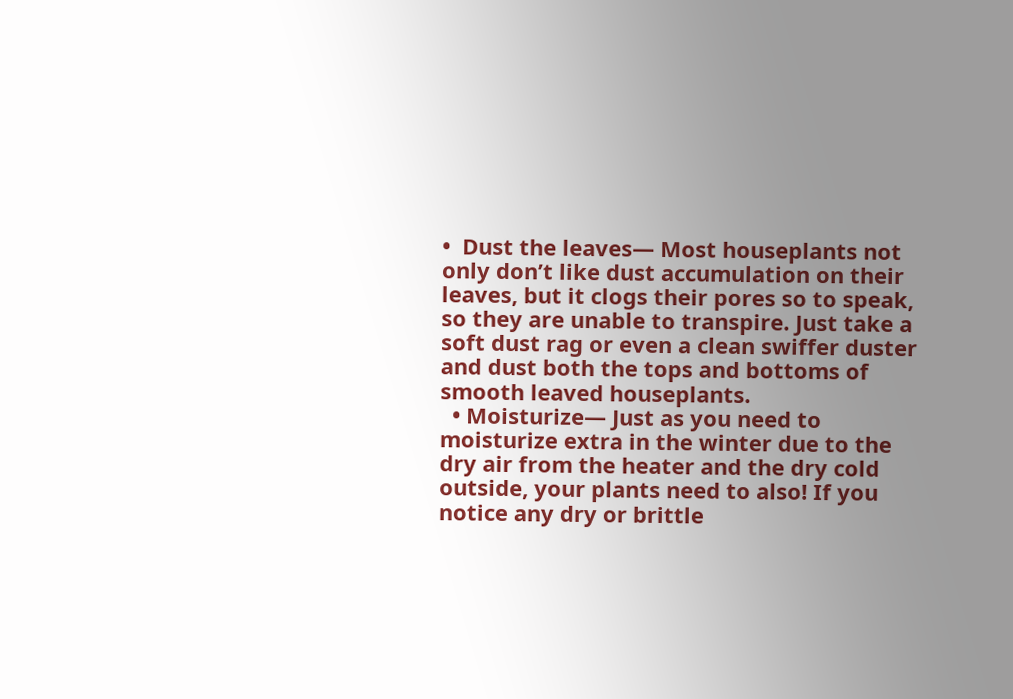•  Dust the leaves— Most houseplants not only don’t like dust accumulation on their leaves, but it clogs their pores so to speak, so they are unable to transpire. Just take a soft dust rag or even a clean swiffer duster and dust both the tops and bottoms of smooth leaved houseplants.
  • Moisturize— Just as you need to moisturize extra in the winter due to the dry air from the heater and the dry cold outside, your plants need to also! If you notice any dry or brittle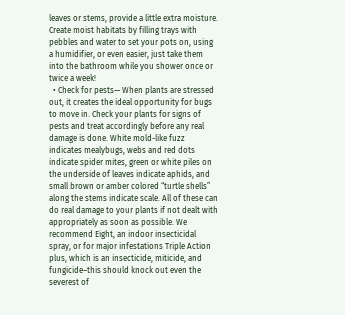leaves or stems, provide a little extra moisture. Create moist habitats by filling trays with pebbles and water to set your pots on, using a humidifier, or even easier, just take them into the bathroom while you shower once or twice a week!
  • Check for pests— When plants are stressed out, it creates the ideal opportunity for bugs to move in. Check your plants for signs of pests and treat accordingly before any real damage is done. White mold-like fuzz indicates mealybugs, webs and red dots indicate spider mites, green or white piles on the underside of leaves indicate aphids, and small brown or amber colored “turtle shells” along the stems indicate scale. All of these can do real damage to your plants if not dealt with appropriately as soon as possible. We recommend Eight, an indoor insecticidal spray, or for major infestations Triple Action plus, which is an insecticide, miticide, and fungicide–this should knock out even the severest of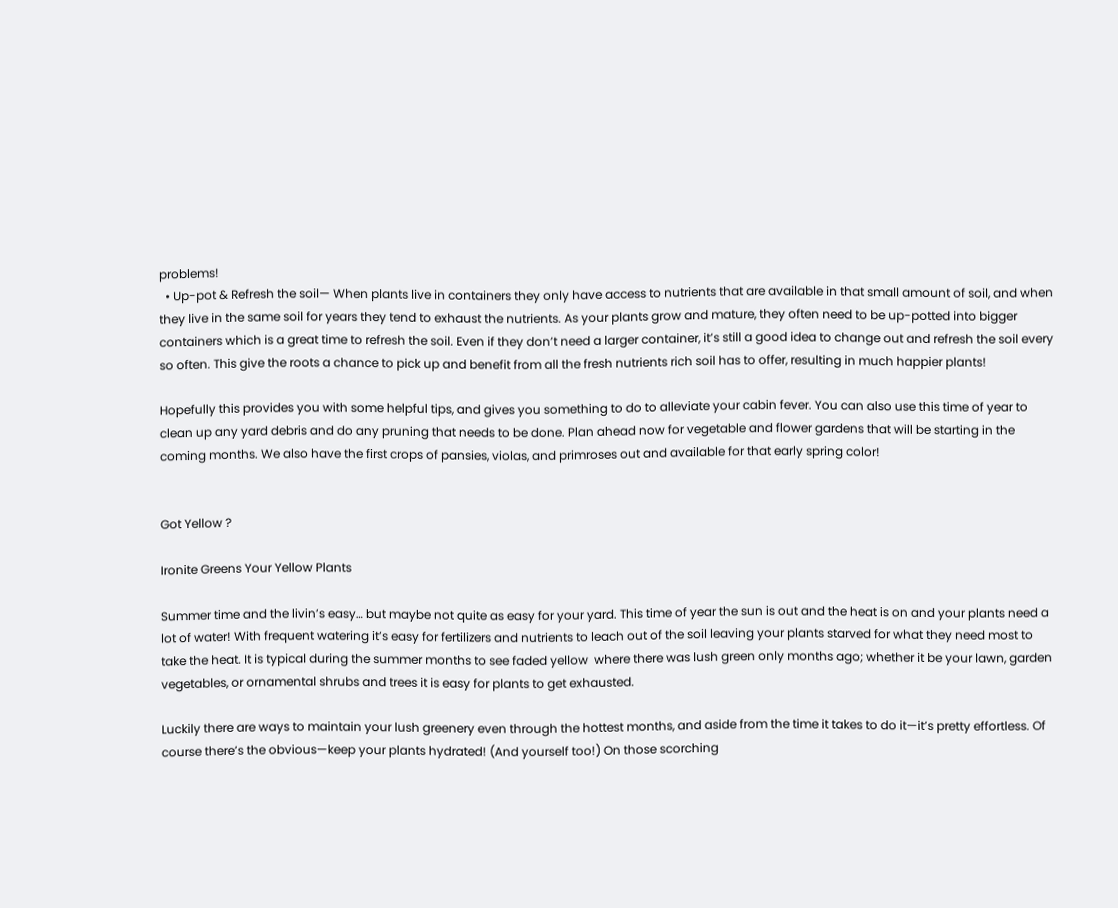problems!
  • Up-pot & Refresh the soil— When plants live in containers they only have access to nutrients that are available in that small amount of soil, and when they live in the same soil for years they tend to exhaust the nutrients. As your plants grow and mature, they often need to be up-potted into bigger containers which is a great time to refresh the soil. Even if they don’t need a larger container, it’s still a good idea to change out and refresh the soil every so often. This give the roots a chance to pick up and benefit from all the fresh nutrients rich soil has to offer, resulting in much happier plants!

Hopefully this provides you with some helpful tips, and gives you something to do to alleviate your cabin fever. You can also use this time of year to clean up any yard debris and do any pruning that needs to be done. Plan ahead now for vegetable and flower gardens that will be starting in the coming months. We also have the first crops of pansies, violas, and primroses out and available for that early spring color!


Got Yellow ?

Ironite Greens Your Yellow Plants

Summer time and the livin’s easy… but maybe not quite as easy for your yard. This time of year the sun is out and the heat is on and your plants need a lot of water! With frequent watering it’s easy for fertilizers and nutrients to leach out of the soil leaving your plants starved for what they need most to take the heat. It is typical during the summer months to see faded yellow  where there was lush green only months ago; whether it be your lawn, garden vegetables, or ornamental shrubs and trees it is easy for plants to get exhausted.

Luckily there are ways to maintain your lush greenery even through the hottest months, and aside from the time it takes to do it—it’s pretty effortless. Of course there’s the obvious—keep your plants hydrated! (And yourself too!) On those scorching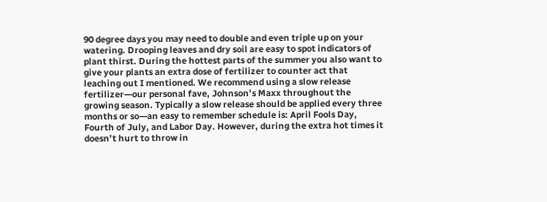90 degree days you may need to double and even triple up on your watering. Drooping leaves and dry soil are easy to spot indicators of plant thirst. During the hottest parts of the summer you also want to give your plants an extra dose of fertilizer to counter act that leaching out I mentioned. We recommend using a slow release fertilizer—our personal fave, Johnson’s Maxx throughout the growing season. Typically a slow release should be applied every three months or so—an easy to remember schedule is: April Fools Day, Fourth of July, and Labor Day. However, during the extra hot times it doesn’t hurt to throw in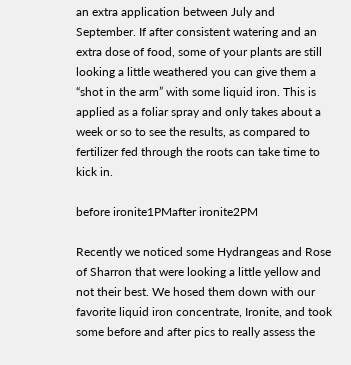an extra application between July and September. If after consistent watering and an extra dose of food, some of your plants are still looking a little weathered you can give them a “shot in the arm” with some liquid iron. This is applied as a foliar spray and only takes about a week or so to see the results, as compared to fertilizer fed through the roots can take time to kick in.

before ironite1PMafter ironite2PM

Recently we noticed some Hydrangeas and Rose of Sharron that were looking a little yellow and not their best. We hosed them down with our favorite liquid iron concentrate, Ironite, and took some before and after pics to really assess the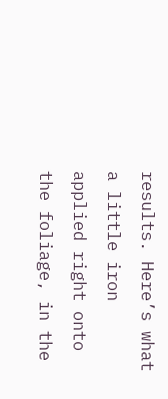results. Here’s what a little iron applied right onto the foliage, in the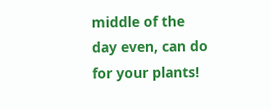middle of the day even, can do for your plants!